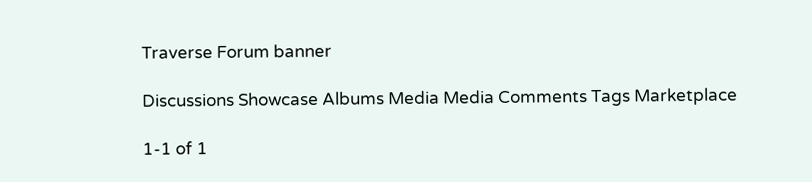Traverse Forum banner

Discussions Showcase Albums Media Media Comments Tags Marketplace

1-1 of 1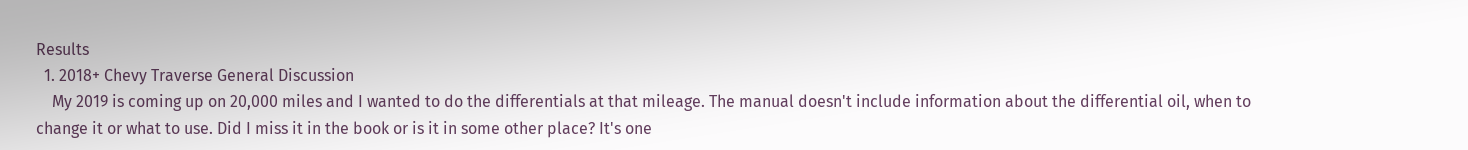Results
  1. 2018+ Chevy Traverse General Discussion
    My 2019 is coming up on 20,000 miles and I wanted to do the differentials at that mileage. The manual doesn't include information about the differential oil, when to change it or what to use. Did I miss it in the book or is it in some other place? It's one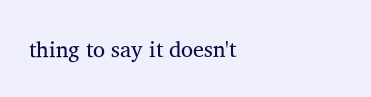thing to say it doesn't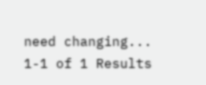need changing...
1-1 of 1 Results